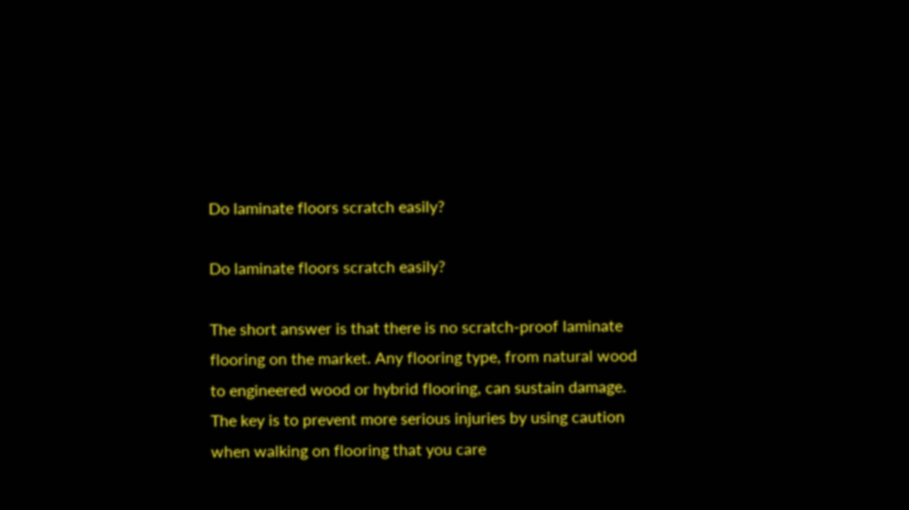Do laminate floors scratch easily?

Do laminate floors scratch easily?

The short answer is that there is no scratch-proof laminate flooring on the market. Any flooring type, from natural wood to engineered wood or hybrid flooring, can sustain damage. The key is to prevent more serious injuries by using caution when walking on flooring that you care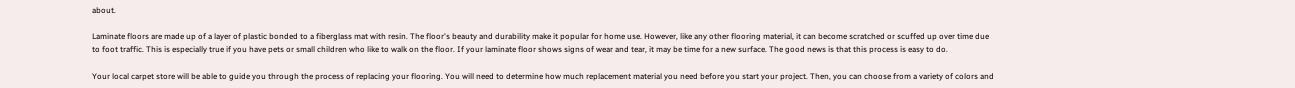about.

Laminate floors are made up of a layer of plastic bonded to a fiberglass mat with resin. The floor's beauty and durability make it popular for home use. However, like any other flooring material, it can become scratched or scuffed up over time due to foot traffic. This is especially true if you have pets or small children who like to walk on the floor. If your laminate floor shows signs of wear and tear, it may be time for a new surface. The good news is that this process is easy to do.

Your local carpet store will be able to guide you through the process of replacing your flooring. You will need to determine how much replacement material you need before you start your project. Then, you can choose from a variety of colors and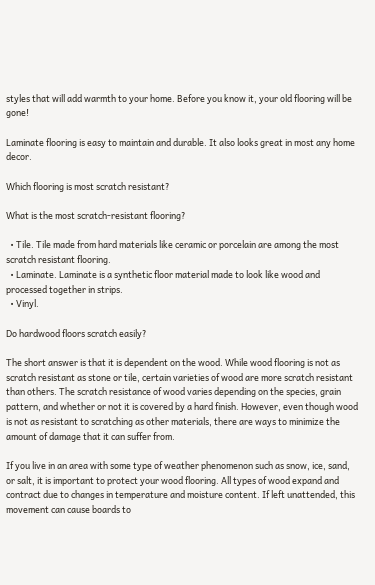styles that will add warmth to your home. Before you know it, your old flooring will be gone!

Laminate flooring is easy to maintain and durable. It also looks great in most any home decor.

Which flooring is most scratch resistant?

What is the most scratch-resistant flooring?

  • Tile. Tile made from hard materials like ceramic or porcelain are among the most scratch resistant flooring.
  • Laminate. Laminate is a synthetic floor material made to look like wood and processed together in strips.
  • Vinyl.

Do hardwood floors scratch easily?

The short answer is that it is dependent on the wood. While wood flooring is not as scratch resistant as stone or tile, certain varieties of wood are more scratch resistant than others. The scratch resistance of wood varies depending on the species, grain pattern, and whether or not it is covered by a hard finish. However, even though wood is not as resistant to scratching as other materials, there are ways to minimize the amount of damage that it can suffer from.

If you live in an area with some type of weather phenomenon such as snow, ice, sand, or salt, it is important to protect your wood flooring. All types of wood expand and contract due to changes in temperature and moisture content. If left unattended, this movement can cause boards to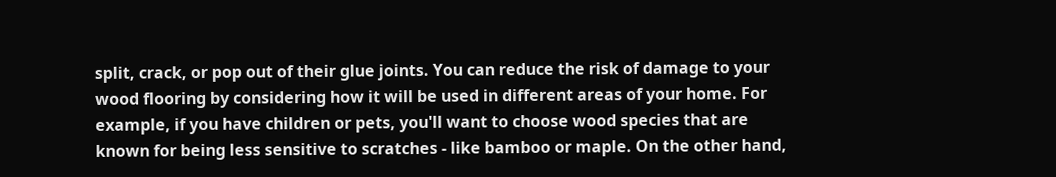split, crack, or pop out of their glue joints. You can reduce the risk of damage to your wood flooring by considering how it will be used in different areas of your home. For example, if you have children or pets, you'll want to choose wood species that are known for being less sensitive to scratches - like bamboo or maple. On the other hand,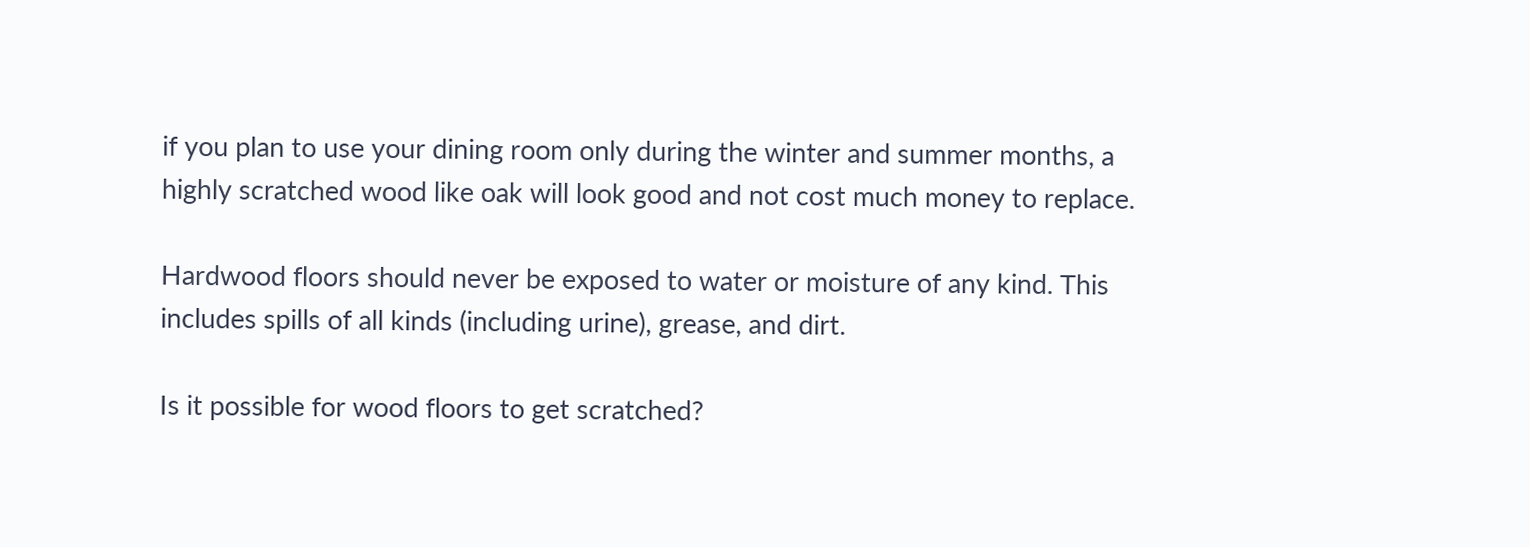if you plan to use your dining room only during the winter and summer months, a highly scratched wood like oak will look good and not cost much money to replace.

Hardwood floors should never be exposed to water or moisture of any kind. This includes spills of all kinds (including urine), grease, and dirt.

Is it possible for wood floors to get scratched?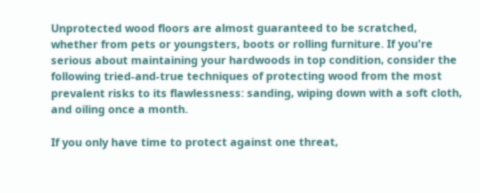Unprotected wood floors are almost guaranteed to be scratched, whether from pets or youngsters, boots or rolling furniture. If you're serious about maintaining your hardwoods in top condition, consider the following tried-and-true techniques of protecting wood from the most prevalent risks to its flawlessness: sanding, wiping down with a soft cloth, and oiling once a month.

If you only have time to protect against one threat,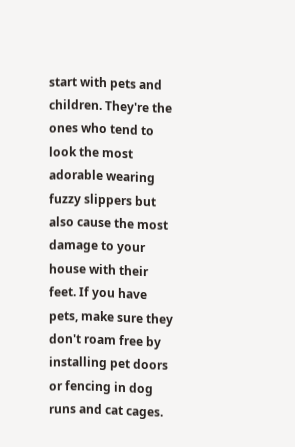start with pets and children. They're the ones who tend to look the most adorable wearing fuzzy slippers but also cause the most damage to your house with their feet. If you have pets, make sure they don't roam free by installing pet doors or fencing in dog runs and cat cages.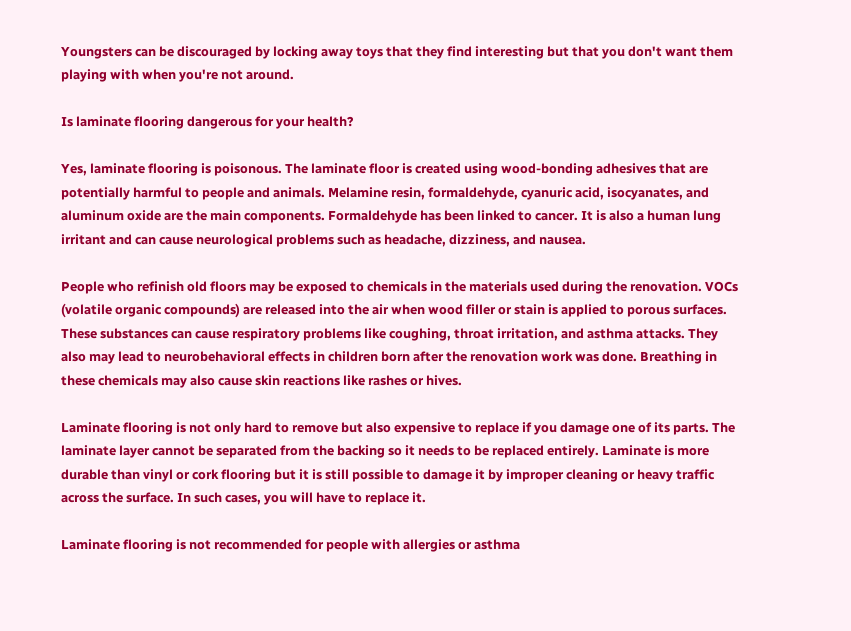Youngsters can be discouraged by locking away toys that they find interesting but that you don't want them playing with when you're not around.

Is laminate flooring dangerous for your health?

Yes, laminate flooring is poisonous. The laminate floor is created using wood-bonding adhesives that are potentially harmful to people and animals. Melamine resin, formaldehyde, cyanuric acid, isocyanates, and aluminum oxide are the main components. Formaldehyde has been linked to cancer. It is also a human lung irritant and can cause neurological problems such as headache, dizziness, and nausea.

People who refinish old floors may be exposed to chemicals in the materials used during the renovation. VOCs (volatile organic compounds) are released into the air when wood filler or stain is applied to porous surfaces. These substances can cause respiratory problems like coughing, throat irritation, and asthma attacks. They also may lead to neurobehavioral effects in children born after the renovation work was done. Breathing in these chemicals may also cause skin reactions like rashes or hives.

Laminate flooring is not only hard to remove but also expensive to replace if you damage one of its parts. The laminate layer cannot be separated from the backing so it needs to be replaced entirely. Laminate is more durable than vinyl or cork flooring but it is still possible to damage it by improper cleaning or heavy traffic across the surface. In such cases, you will have to replace it.

Laminate flooring is not recommended for people with allergies or asthma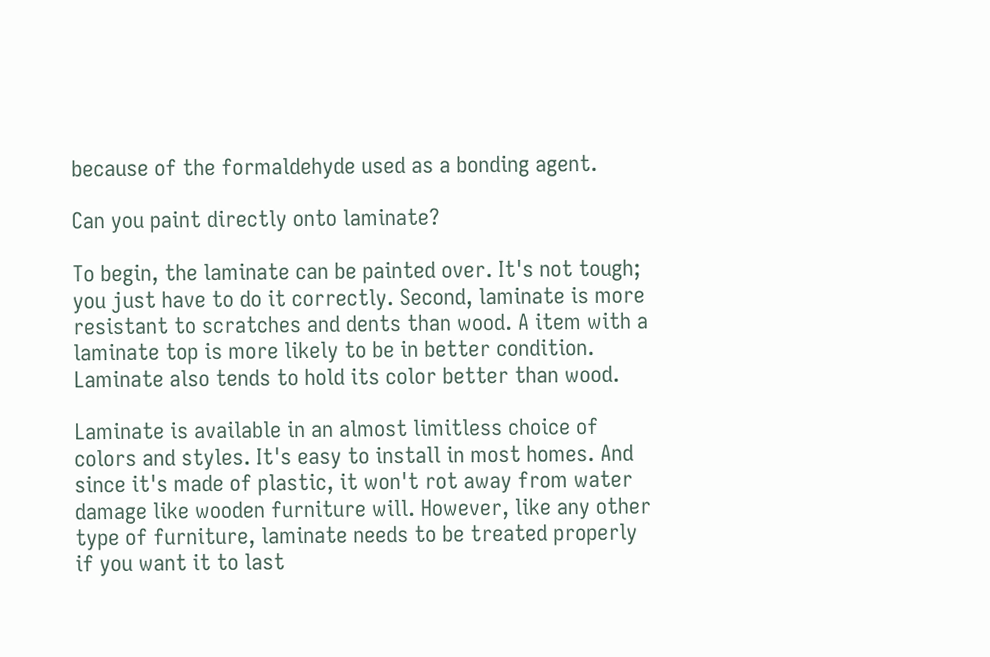because of the formaldehyde used as a bonding agent.

Can you paint directly onto laminate?

To begin, the laminate can be painted over. It's not tough; you just have to do it correctly. Second, laminate is more resistant to scratches and dents than wood. A item with a laminate top is more likely to be in better condition. Laminate also tends to hold its color better than wood.

Laminate is available in an almost limitless choice of colors and styles. It's easy to install in most homes. And since it's made of plastic, it won't rot away from water damage like wooden furniture will. However, like any other type of furniture, laminate needs to be treated properly if you want it to last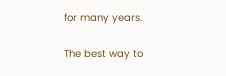for many years.

The best way to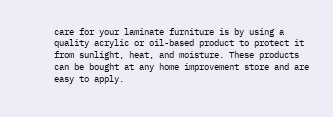care for your laminate furniture is by using a quality acrylic or oil-based product to protect it from sunlight, heat, and moisture. These products can be bought at any home improvement store and are easy to apply.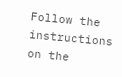Follow the instructions on the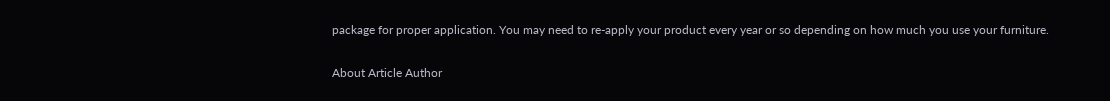package for proper application. You may need to re-apply your product every year or so depending on how much you use your furniture.

About Article Author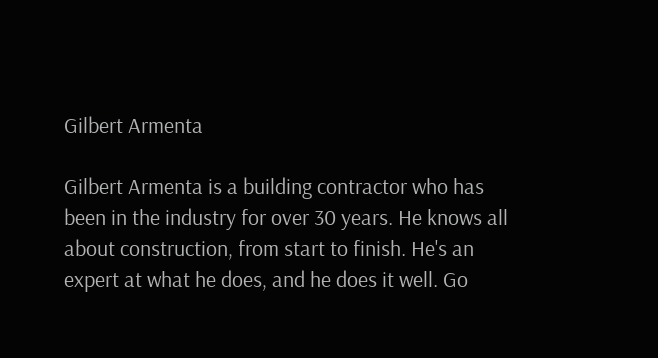Gilbert Armenta

Gilbert Armenta is a building contractor who has been in the industry for over 30 years. He knows all about construction, from start to finish. He's an expert at what he does, and he does it well. Go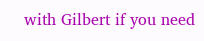with Gilbert if you need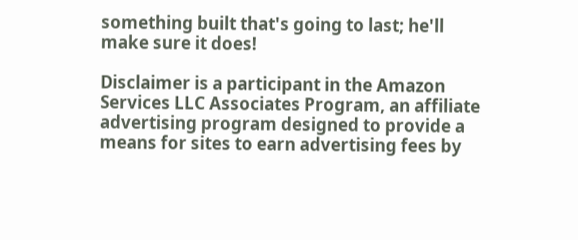something built that's going to last; he'll make sure it does!

Disclaimer is a participant in the Amazon Services LLC Associates Program, an affiliate advertising program designed to provide a means for sites to earn advertising fees by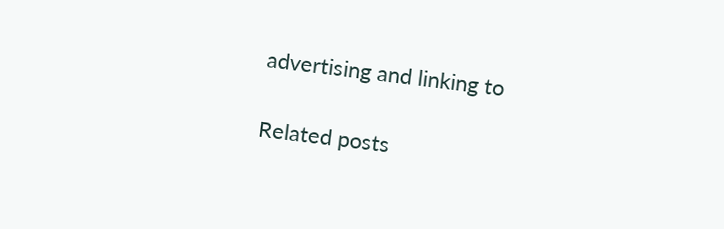advertising and linking to

Related posts